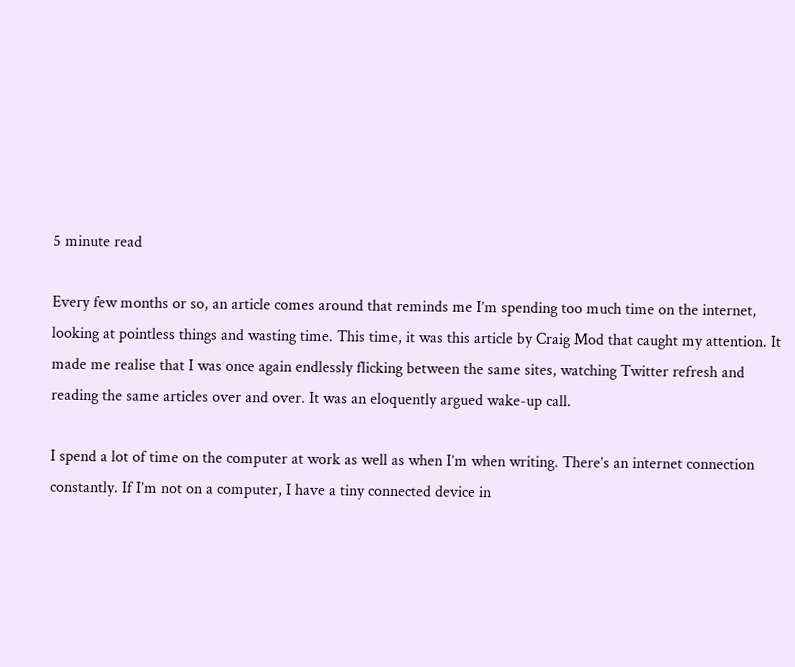5 minute read

Every few months or so, an article comes around that reminds me I’m spending too much time on the internet, looking at pointless things and wasting time. This time, it was this article by Craig Mod that caught my attention. It made me realise that I was once again endlessly flicking between the same sites, watching Twitter refresh and reading the same articles over and over. It was an eloquently argued wake-up call.

I spend a lot of time on the computer at work as well as when I’m when writing. There’s an internet connection constantly. If I’m not on a computer, I have a tiny connected device in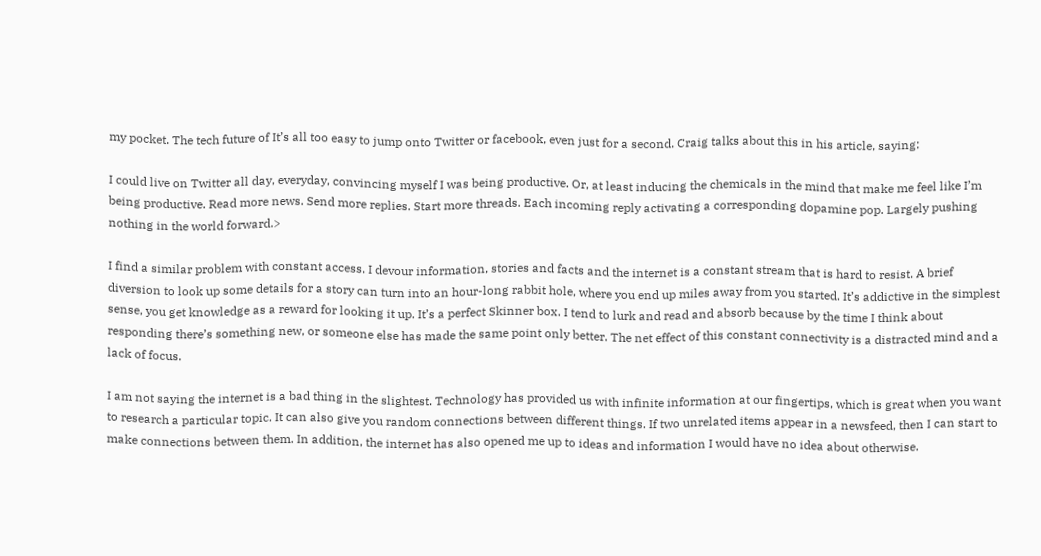my pocket. The tech future of It’s all too easy to jump onto Twitter or facebook, even just for a second. Craig talks about this in his article, saying:

I could live on Twitter all day, everyday, convincing myself I was being productive. Or, at least inducing the chemicals in the mind that make me feel like I’m being productive. Read more news. Send more replies. Start more threads. Each incoming reply activating a corresponding dopamine pop. Largely pushing nothing in the world forward.>

I find a similar problem with constant access. I devour information, stories and facts and the internet is a constant stream that is hard to resist. A brief diversion to look up some details for a story can turn into an hour-long rabbit hole, where you end up miles away from you started. It’s addictive in the simplest sense, you get knowledge as a reward for looking it up. It’s a perfect Skinner box. I tend to lurk and read and absorb because by the time I think about responding there’s something new, or someone else has made the same point only better. The net effect of this constant connectivity is a distracted mind and a lack of focus.

I am not saying the internet is a bad thing in the slightest. Technology has provided us with infinite information at our fingertips, which is great when you want to research a particular topic. It can also give you random connections between different things. If two unrelated items appear in a newsfeed, then I can start to make connections between them. In addition, the internet has also opened me up to ideas and information I would have no idea about otherwise.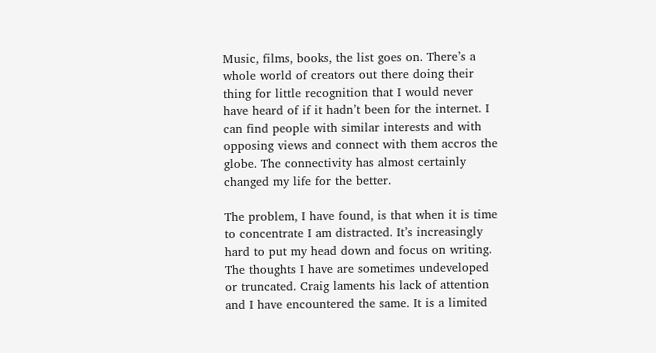Music, films, books, the list goes on. There’s a whole world of creators out there doing their thing for little recognition that I would never have heard of if it hadn’t been for the internet. I can find people with similar interests and with opposing views and connect with them accros the globe. The connectivity has almost certainly changed my life for the better.

The problem, I have found, is that when it is time to concentrate I am distracted. It’s increasingly hard to put my head down and focus on writing. The thoughts I have are sometimes undeveloped or truncated. Craig laments his lack of attention and I have encountered the same. It is a limited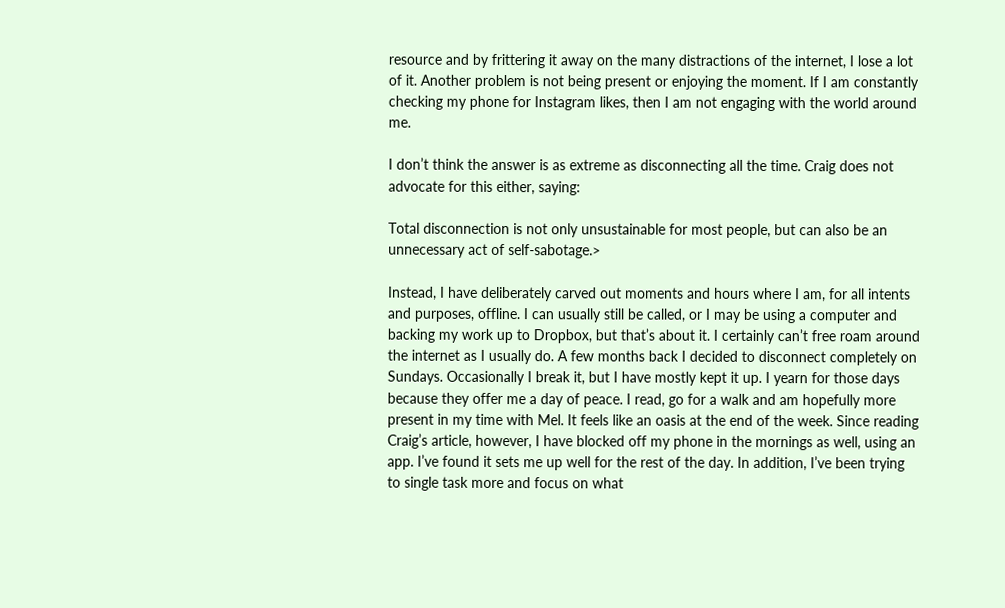resource and by frittering it away on the many distractions of the internet, I lose a lot of it. Another problem is not being present or enjoying the moment. If I am constantly checking my phone for Instagram likes, then I am not engaging with the world around me.

I don’t think the answer is as extreme as disconnecting all the time. Craig does not advocate for this either, saying:

Total disconnection is not only unsustainable for most people, but can also be an unnecessary act of self-sabotage.>

Instead, I have deliberately carved out moments and hours where I am, for all intents and purposes, offline. I can usually still be called, or I may be using a computer and backing my work up to Dropbox, but that’s about it. I certainly can’t free roam around the internet as I usually do. A few months back I decided to disconnect completely on Sundays. Occasionally I break it, but I have mostly kept it up. I yearn for those days because they offer me a day of peace. I read, go for a walk and am hopefully more present in my time with Mel. It feels like an oasis at the end of the week. Since reading Craig’s article, however, I have blocked off my phone in the mornings as well, using an app. I’ve found it sets me up well for the rest of the day. In addition, I’ve been trying to single task more and focus on what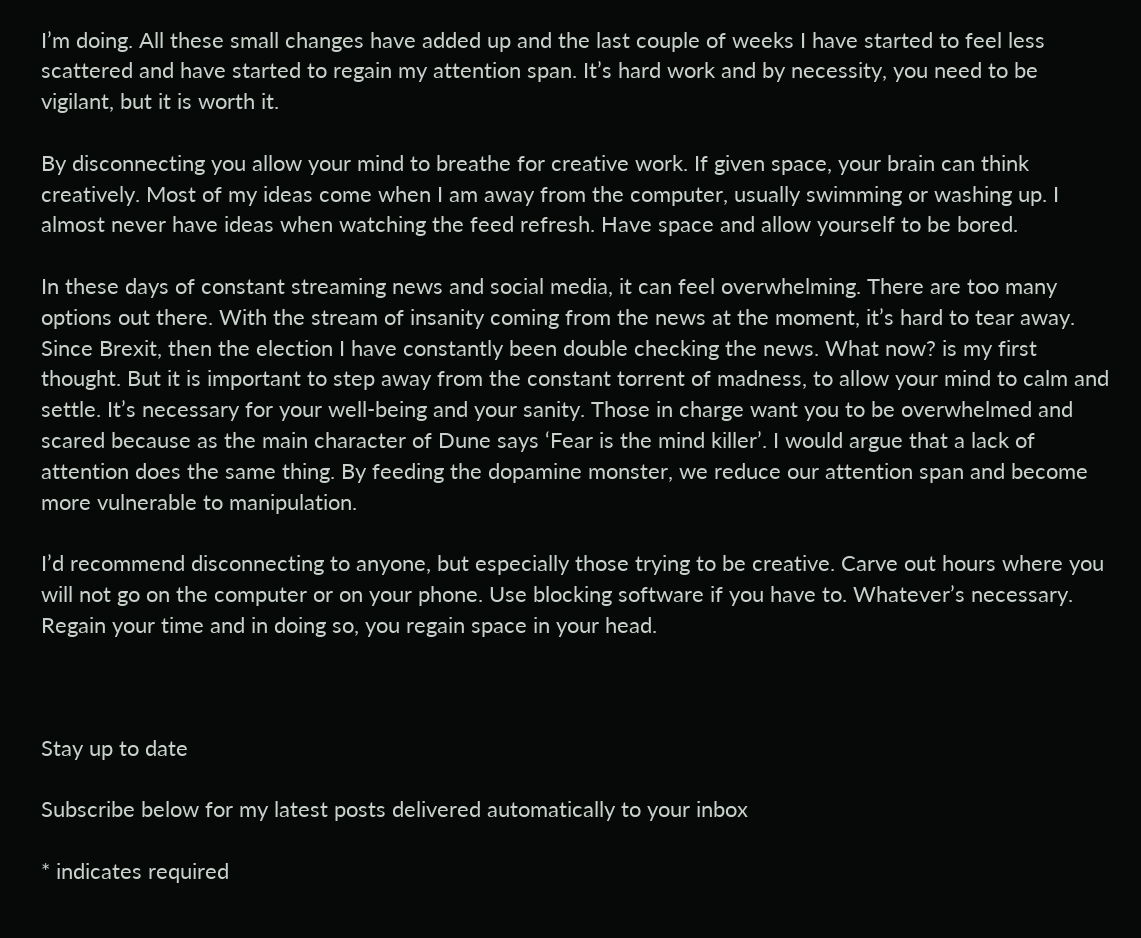I’m doing. All these small changes have added up and the last couple of weeks I have started to feel less scattered and have started to regain my attention span. It’s hard work and by necessity, you need to be vigilant, but it is worth it.

By disconnecting you allow your mind to breathe for creative work. If given space, your brain can think creatively. Most of my ideas come when I am away from the computer, usually swimming or washing up. I almost never have ideas when watching the feed refresh. Have space and allow yourself to be bored.

In these days of constant streaming news and social media, it can feel overwhelming. There are too many options out there. With the stream of insanity coming from the news at the moment, it’s hard to tear away. Since Brexit, then the election I have constantly been double checking the news. What now? is my first thought. But it is important to step away from the constant torrent of madness, to allow your mind to calm and settle. It’s necessary for your well-being and your sanity. Those in charge want you to be overwhelmed and scared because as the main character of Dune says ‘Fear is the mind killer’. I would argue that a lack of attention does the same thing. By feeding the dopamine monster, we reduce our attention span and become more vulnerable to manipulation.

I’d recommend disconnecting to anyone, but especially those trying to be creative. Carve out hours where you will not go on the computer or on your phone. Use blocking software if you have to. Whatever’s necessary. Regain your time and in doing so, you regain space in your head.



Stay up to date

Subscribe below for my latest posts delivered automatically to your inbox

* indicates required